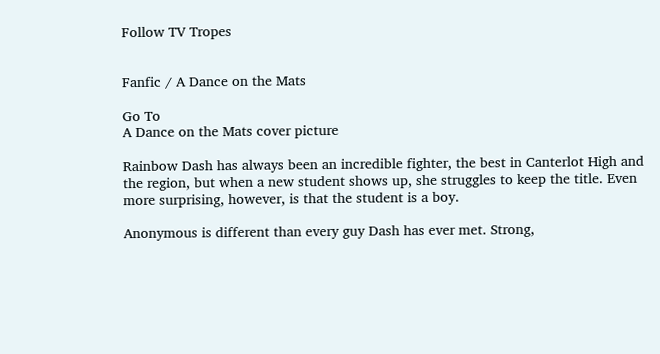Follow TV Tropes


Fanfic / A Dance on the Mats

Go To
A Dance on the Mats cover picture

Rainbow Dash has always been an incredible fighter, the best in Canterlot High and the region, but when a new student shows up, she struggles to keep the title. Even more surprising, however, is that the student is a boy.

Anonymous is different than every guy Dash has ever met. Strong,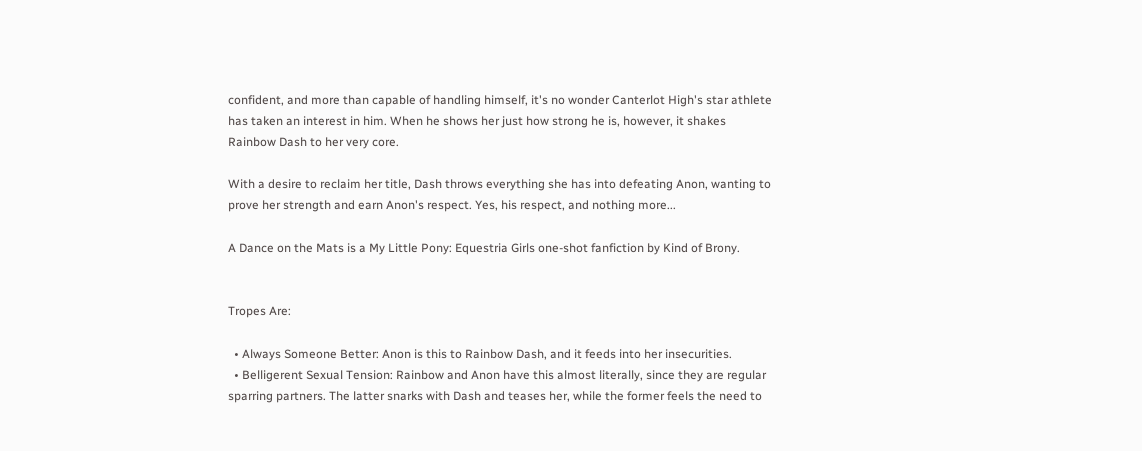confident, and more than capable of handling himself, it's no wonder Canterlot High's star athlete has taken an interest in him. When he shows her just how strong he is, however, it shakes Rainbow Dash to her very core.

With a desire to reclaim her title, Dash throws everything she has into defeating Anon, wanting to prove her strength and earn Anon's respect. Yes, his respect, and nothing more...

A Dance on the Mats is a My Little Pony: Equestria Girls one-shot fanfiction by Kind of Brony.


Tropes Are:

  • Always Someone Better: Anon is this to Rainbow Dash, and it feeds into her insecurities.
  • Belligerent Sexual Tension: Rainbow and Anon have this almost literally, since they are regular sparring partners. The latter snarks with Dash and teases her, while the former feels the need to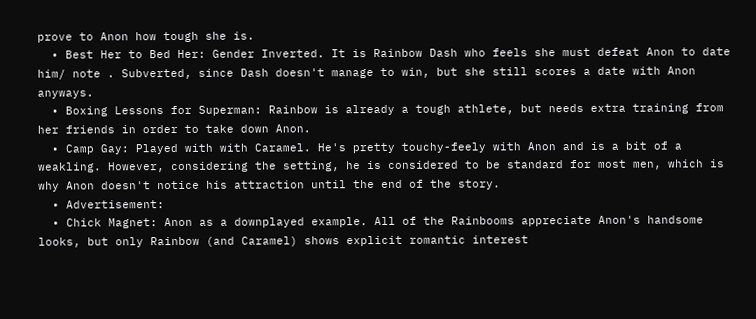prove to Anon how tough she is.
  • Best Her to Bed Her: Gender Inverted. It is Rainbow Dash who feels she must defeat Anon to date him/ note . Subverted, since Dash doesn't manage to win, but she still scores a date with Anon anyways.
  • Boxing Lessons for Superman: Rainbow is already a tough athlete, but needs extra training from her friends in order to take down Anon.
  • Camp Gay: Played with with Caramel. He's pretty touchy-feely with Anon and is a bit of a weakling. However, considering the setting, he is considered to be standard for most men, which is why Anon doesn't notice his attraction until the end of the story.
  • Advertisement:
  • Chick Magnet: Anon as a downplayed example. All of the Rainbooms appreciate Anon's handsome looks, but only Rainbow (and Caramel) shows explicit romantic interest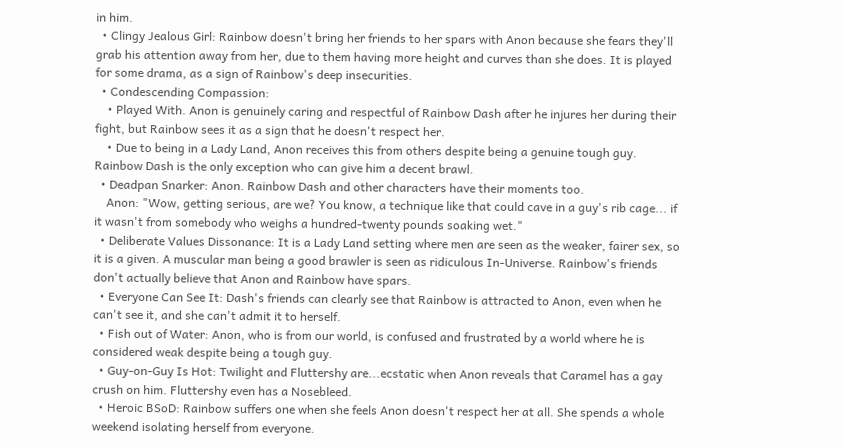in him.
  • Clingy Jealous Girl: Rainbow doesn't bring her friends to her spars with Anon because she fears they'll grab his attention away from her, due to them having more height and curves than she does. It is played for some drama, as a sign of Rainbow's deep insecurities.
  • Condescending Compassion:
    • Played With. Anon is genuinely caring and respectful of Rainbow Dash after he injures her during their fight, but Rainbow sees it as a sign that he doesn't respect her.
    • Due to being in a Lady Land, Anon receives this from others despite being a genuine tough guy. Rainbow Dash is the only exception who can give him a decent brawl.
  • Deadpan Snarker: Anon. Rainbow Dash and other characters have their moments too.
    Anon: "Wow, getting serious, are we? You know, a technique like that could cave in a guy's rib cage... if it wasn't from somebody who weighs a hundred-twenty pounds soaking wet."
  • Deliberate Values Dissonance: It is a Lady Land setting where men are seen as the weaker, fairer sex, so it is a given. A muscular man being a good brawler is seen as ridiculous In-Universe. Rainbow's friends don't actually believe that Anon and Rainbow have spars.
  • Everyone Can See It: Dash's friends can clearly see that Rainbow is attracted to Anon, even when he can't see it, and she can't admit it to herself.
  • Fish out of Water: Anon, who is from our world, is confused and frustrated by a world where he is considered weak despite being a tough guy.
  • Guy-on-Guy Is Hot: Twilight and Fluttershy are...ecstatic when Anon reveals that Caramel has a gay crush on him. Fluttershy even has a Nosebleed.
  • Heroic BSoD: Rainbow suffers one when she feels Anon doesn't respect her at all. She spends a whole weekend isolating herself from everyone.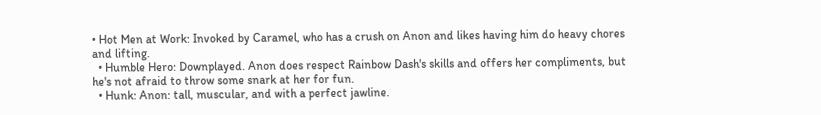• Hot Men at Work: Invoked by Caramel, who has a crush on Anon and likes having him do heavy chores and lifting.
  • Humble Hero: Downplayed. Anon does respect Rainbow Dash's skills and offers her compliments, but he's not afraid to throw some snark at her for fun.
  • Hunk: Anon: tall, muscular, and with a perfect jawline.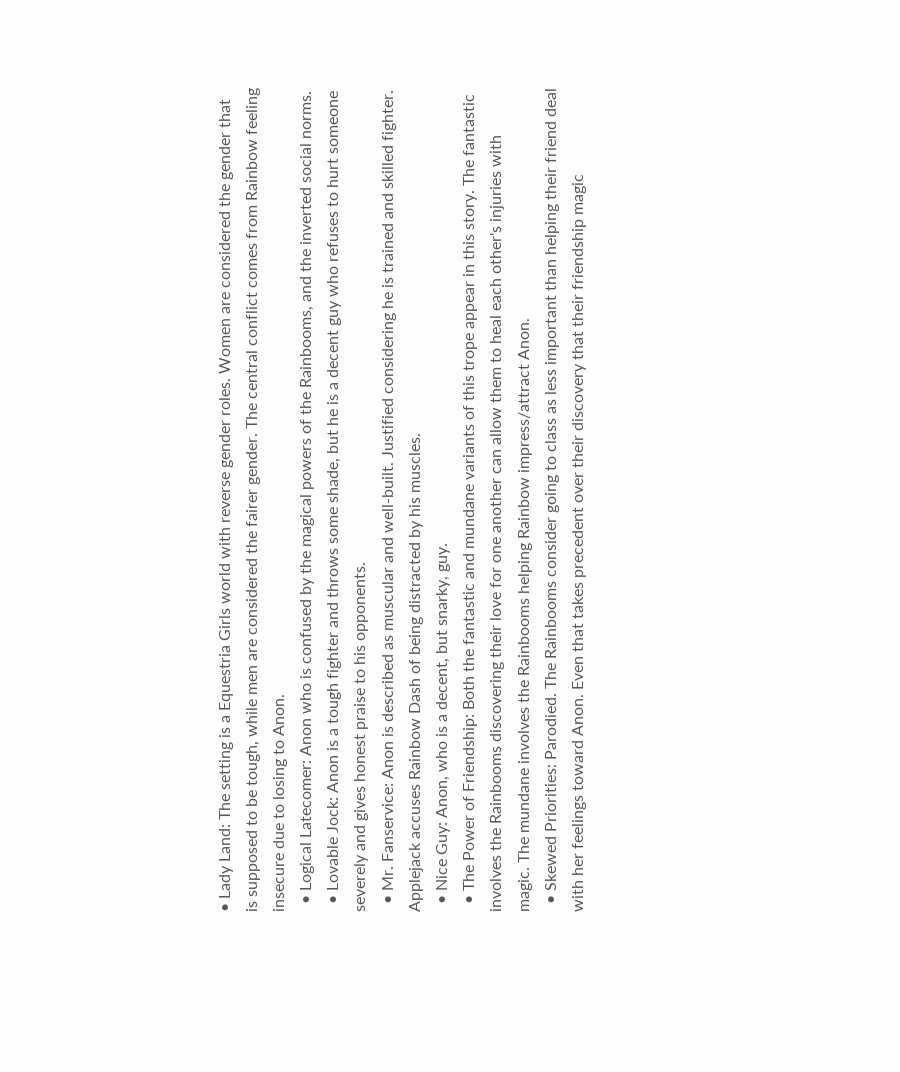• Lady Land: The setting is a Equestria Girls world with reverse gender roles. Women are considered the gender that is supposed to be tough, while men are considered the fairer gender. The central conflict comes from Rainbow feeling insecure due to losing to Anon.
  • Logical Latecomer: Anon who is confused by the magical powers of the Rainbooms, and the inverted social norms.
  • Lovable Jock: Anon is a tough fighter and throws some shade, but he is a decent guy who refuses to hurt someone severely and gives honest praise to his opponents.
  • Mr. Fanservice: Anon is described as muscular and well-built. Justified considering he is trained and skilled fighter. Applejack accuses Rainbow Dash of being distracted by his muscles.
  • Nice Guy: Anon, who is a decent, but snarky, guy.
  • The Power of Friendship: Both the fantastic and mundane variants of this trope appear in this story. The fantastic involves the Rainbooms discovering their love for one another can allow them to heal each other's injuries with magic. The mundane involves the Rainbooms helping Rainbow impress/attract Anon.
  • Skewed Priorities: Parodied. The Rainbooms consider going to class as less important than helping their friend deal with her feelings toward Anon. Even that takes precedent over their discovery that their friendship magic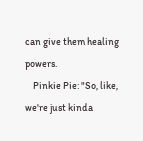can give them healing powers.
    Pinkie Pie: "So, like, we're just kinda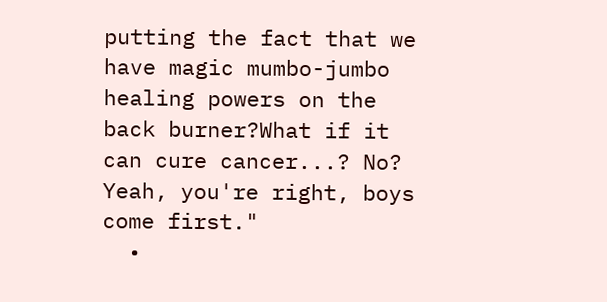putting the fact that we have magic mumbo-jumbo healing powers on the back burner?What if it can cure cancer...? No? Yeah, you're right, boys come first."
  •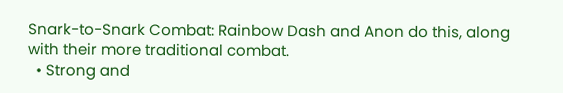Snark-to-Snark Combat: Rainbow Dash and Anon do this, along with their more traditional combat.
  • Strong and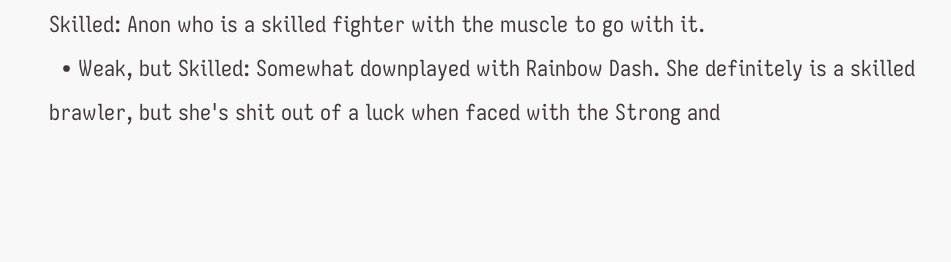Skilled: Anon who is a skilled fighter with the muscle to go with it.
  • Weak, but Skilled: Somewhat downplayed with Rainbow Dash. She definitely is a skilled brawler, but she's shit out of a luck when faced with the Strong and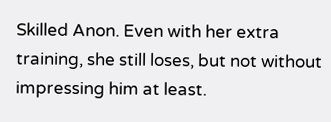Skilled Anon. Even with her extra training, she still loses, but not without impressing him at least.